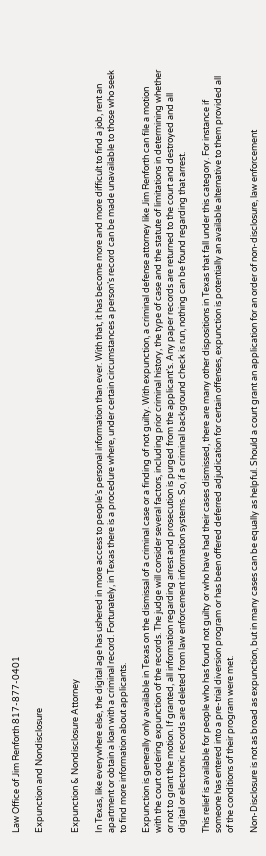Law Office of Jim Renforth 817-877-0401

Expunction and Nondisclosure


Expunction & Nondisclosure Attorney

In Texas, like everywhere else, the digital age has ushered in more access to people’s personal information than ever. With that, it has become more and more difficult to find a job, rent an apartment or obtain a loan with a criminal record. Fortunately, in Texas there is a procedure where, under certain circumstances a person’s record can be made unavailable to those who seek to find more information about applicants.

Expunction is generally only available in Texas on the dismissal of a criminal case or a finding of not guilty. With expunction, a criminal defense attorney like Jim Renforth can file a motion with the court ordering expunction of the records. The judge will consider several factors, including prior criminal history, the type of case and the statute of limitations in determining whether or not to grant the motion. If granted, all information regarding arrest and prosecution is purged from the applicant’s. Any paper records are returned to the court and destroyed and all digital or electronic records are deleted from law enforcement information systems. So, if a criminal background check is run, nothing can be found regarding that arrest.

This relief is available for people who has found not guilty or who have had their cases dismissed, there are many other dispositions in Texas that fall under this category. For instance if someone has entered into a pre-trial diversion program or has been offered deferred adjudication for certain offenses, expunction is potentially an available alternative to them provided all of the conditions of their program were met.

Non-Disclosure is not as broad as expunction, but in many cases can be equally as helpful. Should a court grant an application for an order of non-disclosure, law enforcement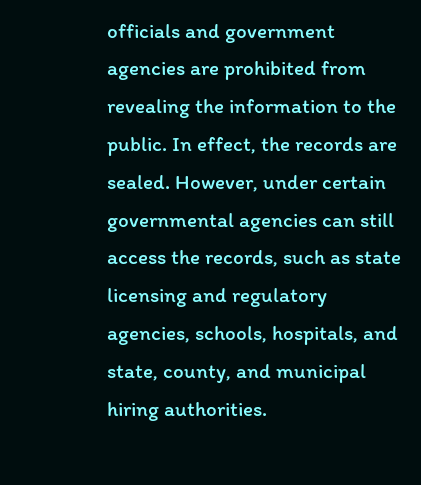officials and government agencies are prohibited from revealing the information to the public. In effect, the records are sealed. However, under certain governmental agencies can still access the records, such as state licensing and regulatory agencies, schools, hospitals, and state, county, and municipal hiring authorities.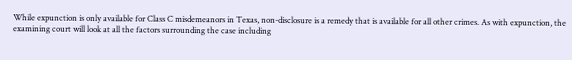While expunction is only available for Class C misdemeanors in Texas, non-disclosure is a remedy that is available for all other crimes. As with expunction, the examining court will look at all the factors surrounding the case including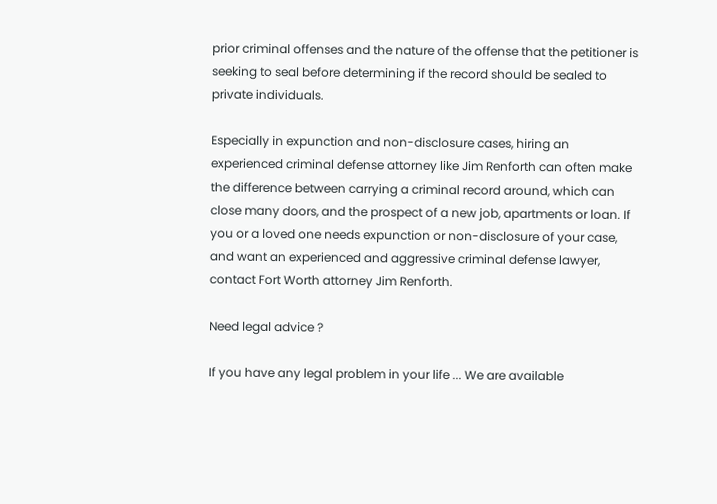prior criminal offenses and the nature of the offense that the petitioner is seeking to seal before determining if the record should be sealed to private individuals.

Especially in expunction and non-disclosure cases, hiring an experienced criminal defense attorney like Jim Renforth can often make the difference between carrying a criminal record around, which can close many doors, and the prospect of a new job, apartments or loan. If you or a loved one needs expunction or non-disclosure of your case, and want an experienced and aggressive criminal defense lawyer, contact Fort Worth attorney Jim Renforth.

Need legal advice ?

If you have any legal problem in your life ... We are available